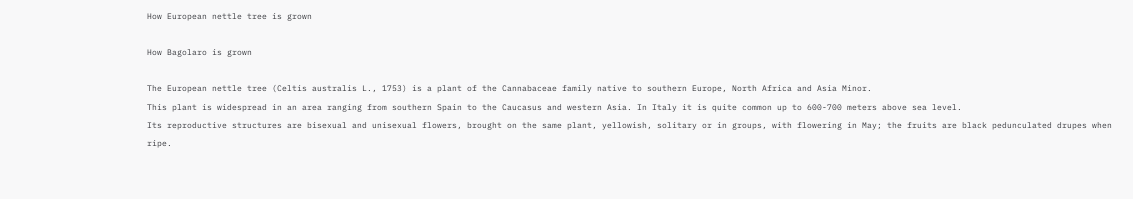How European nettle tree is grown

How Bagolaro is grown

The European nettle tree (Celtis australis L., 1753) is a plant of the Cannabaceae family native to southern Europe, North Africa and Asia Minor.
This plant is widespread in an area ranging from southern Spain to the Caucasus and western Asia. In Italy it is quite common up to 600-700 meters above sea level.
Its reproductive structures are bisexual and unisexual flowers, brought on the same plant, yellowish, solitary or in groups, with flowering in May; the fruits are black pedunculated drupes when ripe.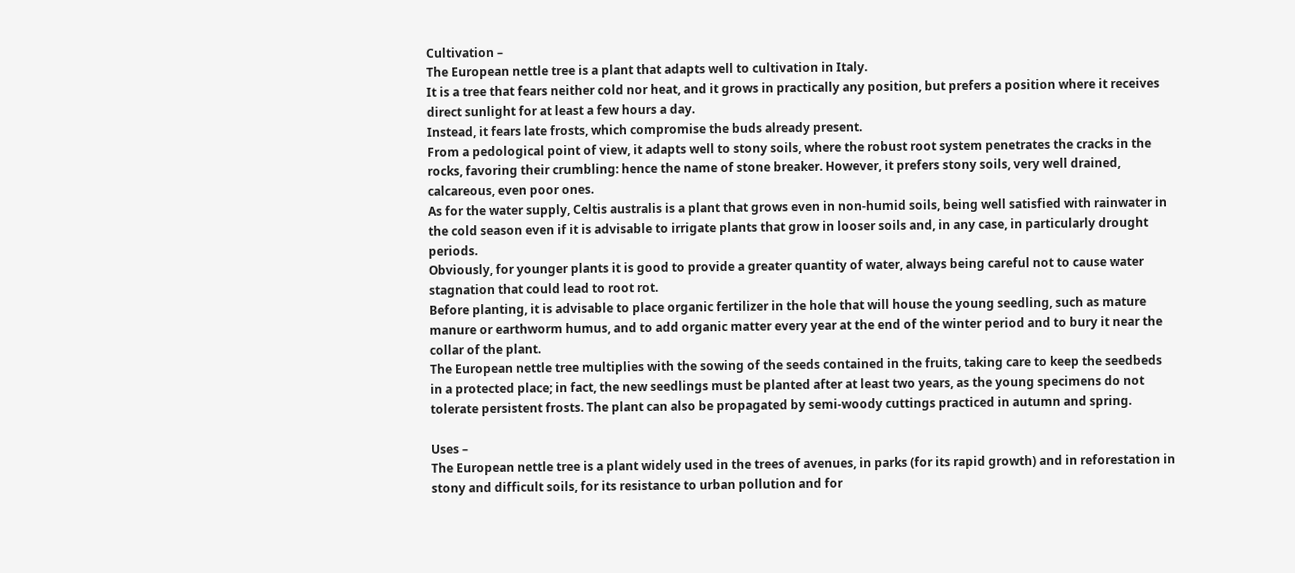Cultivation –
The European nettle tree is a plant that adapts well to cultivation in Italy.
It is a tree that fears neither cold nor heat, and it grows in practically any position, but prefers a position where it receives direct sunlight for at least a few hours a day.
Instead, it fears late frosts, which compromise the buds already present.
From a pedological point of view, it adapts well to stony soils, where the robust root system penetrates the cracks in the rocks, favoring their crumbling: hence the name of stone breaker. However, it prefers stony soils, very well drained, calcareous, even poor ones.
As for the water supply, Celtis australis is a plant that grows even in non-humid soils, being well satisfied with rainwater in the cold season even if it is advisable to irrigate plants that grow in looser soils and, in any case, in particularly drought periods.
Obviously, for younger plants it is good to provide a greater quantity of water, always being careful not to cause water stagnation that could lead to root rot.
Before planting, it is advisable to place organic fertilizer in the hole that will house the young seedling, such as mature manure or earthworm humus, and to add organic matter every year at the end of the winter period and to bury it near the collar of the plant.
The European nettle tree multiplies with the sowing of the seeds contained in the fruits, taking care to keep the seedbeds in a protected place; in fact, the new seedlings must be planted after at least two years, as the young specimens do not tolerate persistent frosts. The plant can also be propagated by semi-woody cuttings practiced in autumn and spring.

Uses –
The European nettle tree is a plant widely used in the trees of avenues, in parks (for its rapid growth) and in reforestation in stony and difficult soils, for its resistance to urban pollution and for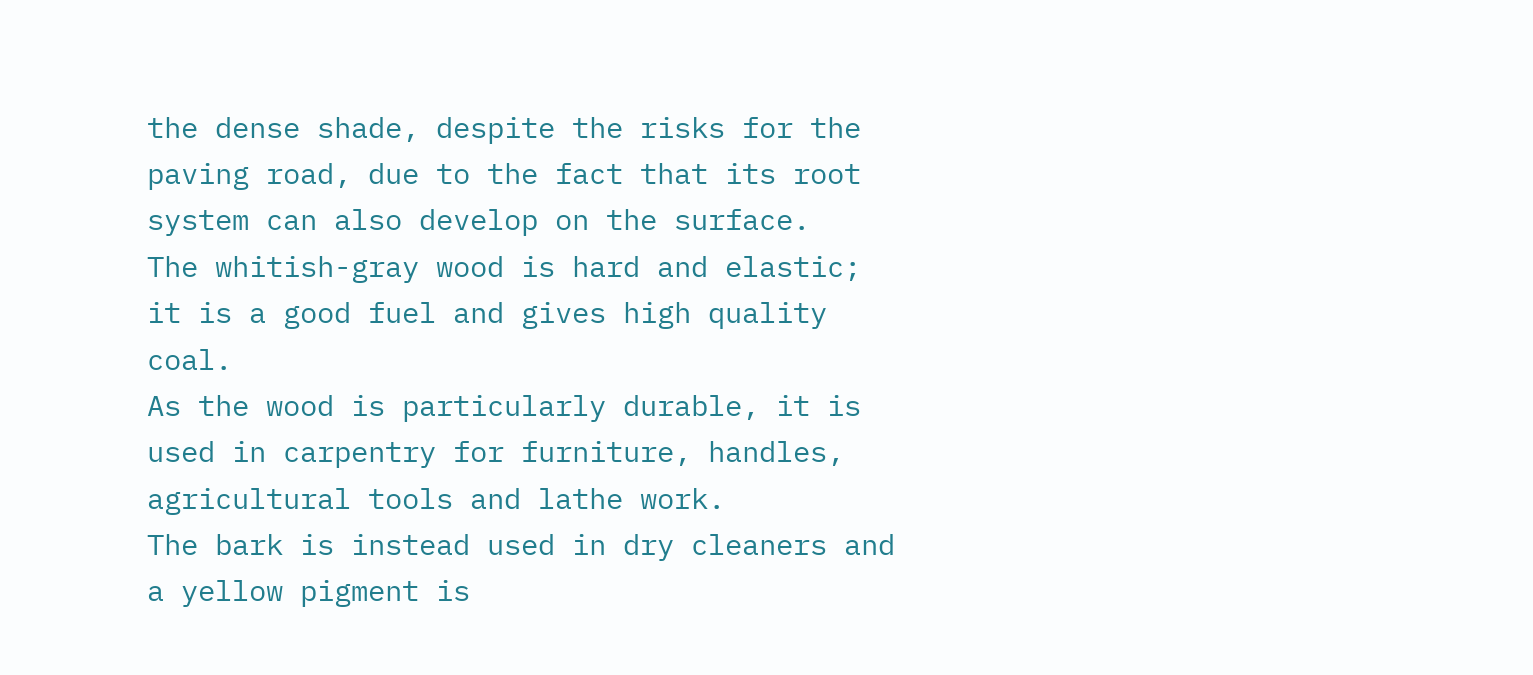the dense shade, despite the risks for the paving road, due to the fact that its root system can also develop on the surface.
The whitish-gray wood is hard and elastic; it is a good fuel and gives high quality coal.
As the wood is particularly durable, it is used in carpentry for furniture, handles, agricultural tools and lathe work.
The bark is instead used in dry cleaners and a yellow pigment is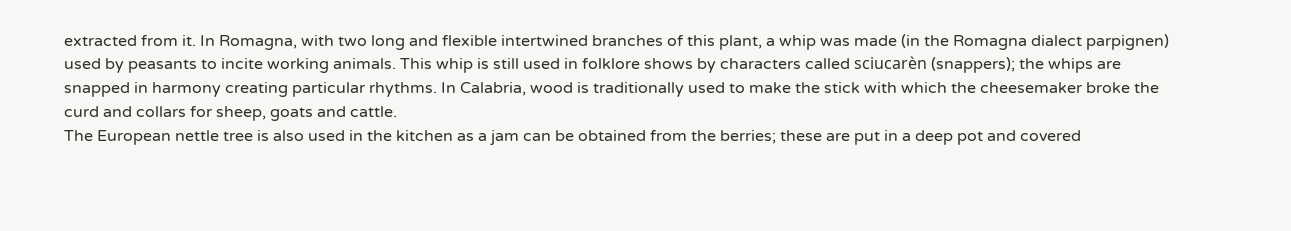extracted from it. In Romagna, with two long and flexible intertwined branches of this plant, a whip was made (in the Romagna dialect parpignen) used by peasants to incite working animals. This whip is still used in folklore shows by characters called sciucarèn (snappers); the whips are snapped in harmony creating particular rhythms. In Calabria, wood is traditionally used to make the stick with which the cheesemaker broke the curd and collars for sheep, goats and cattle.
The European nettle tree is also used in the kitchen as a jam can be obtained from the berries; these are put in a deep pot and covered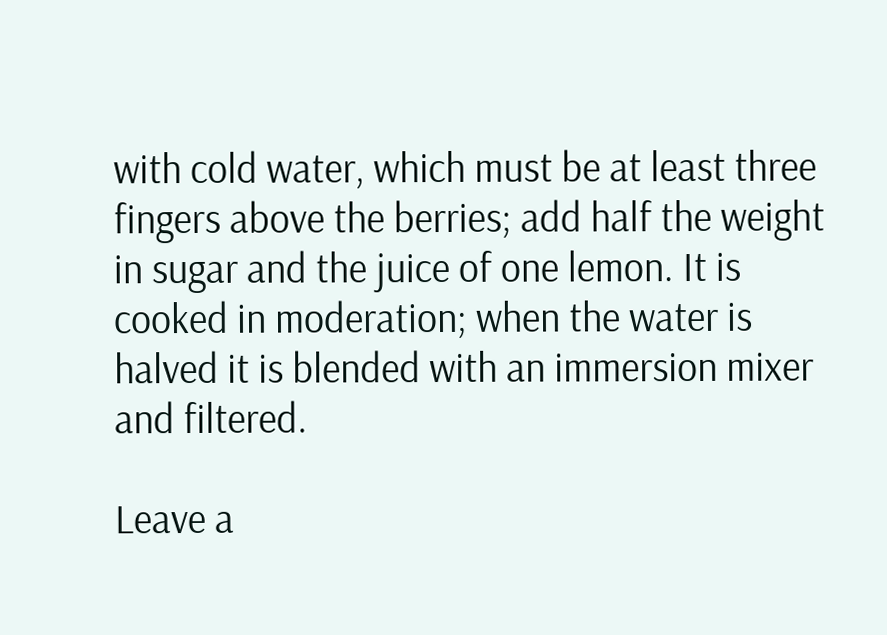with cold water, which must be at least three fingers above the berries; add half the weight in sugar and the juice of one lemon. It is cooked in moderation; when the water is halved it is blended with an immersion mixer and filtered.

Leave a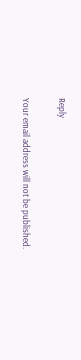Reply

Your email address will not be published.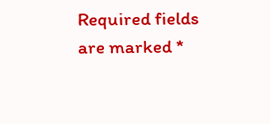Required fields are marked *